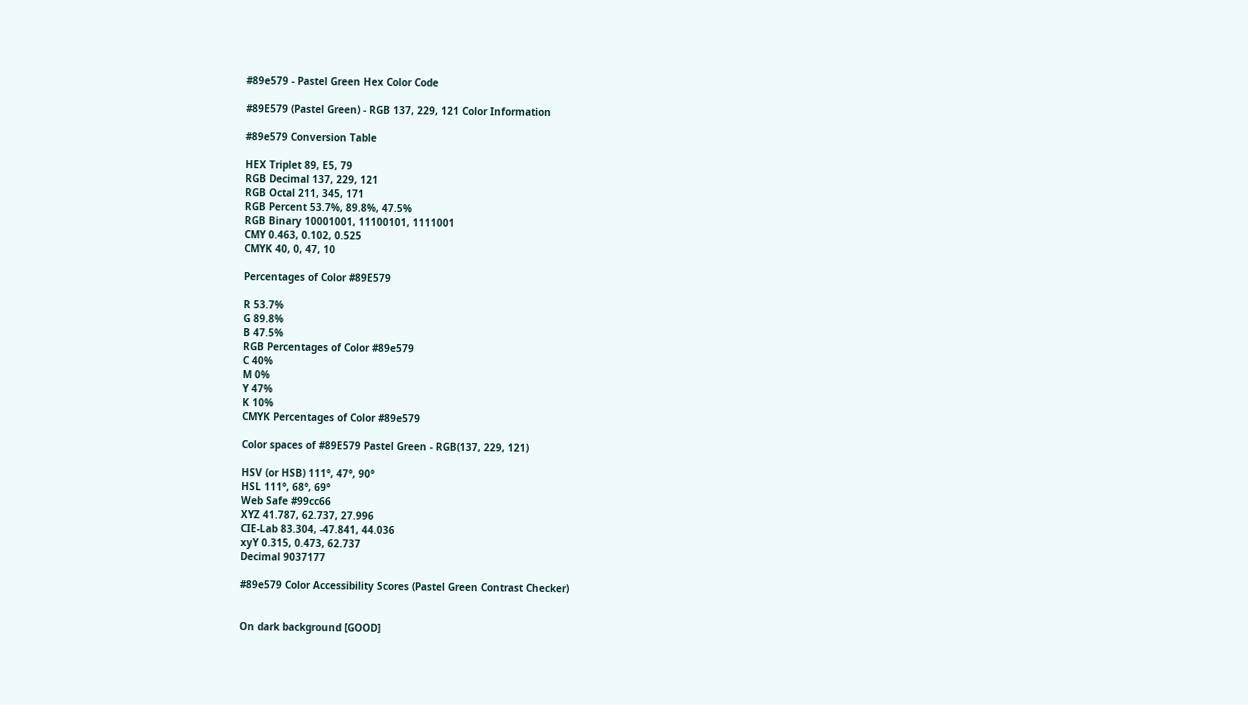#89e579 - Pastel Green Hex Color Code

#89E579 (Pastel Green) - RGB 137, 229, 121 Color Information

#89e579 Conversion Table

HEX Triplet 89, E5, 79
RGB Decimal 137, 229, 121
RGB Octal 211, 345, 171
RGB Percent 53.7%, 89.8%, 47.5%
RGB Binary 10001001, 11100101, 1111001
CMY 0.463, 0.102, 0.525
CMYK 40, 0, 47, 10

Percentages of Color #89E579

R 53.7%
G 89.8%
B 47.5%
RGB Percentages of Color #89e579
C 40%
M 0%
Y 47%
K 10%
CMYK Percentages of Color #89e579

Color spaces of #89E579 Pastel Green - RGB(137, 229, 121)

HSV (or HSB) 111°, 47°, 90°
HSL 111°, 68°, 69°
Web Safe #99cc66
XYZ 41.787, 62.737, 27.996
CIE-Lab 83.304, -47.841, 44.036
xyY 0.315, 0.473, 62.737
Decimal 9037177

#89e579 Color Accessibility Scores (Pastel Green Contrast Checker)


On dark background [GOOD]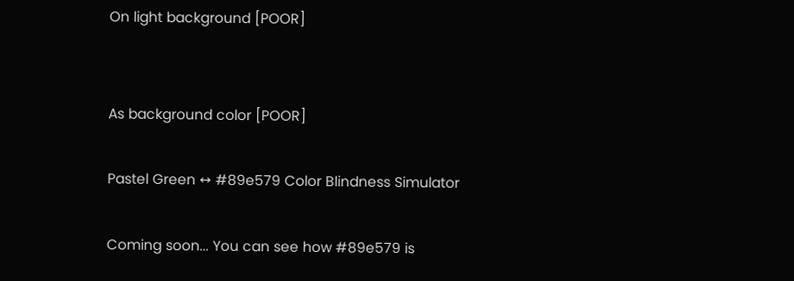On light background [POOR]


As background color [POOR]

Pastel Green ↔ #89e579 Color Blindness Simulator

Coming soon... You can see how #89e579 is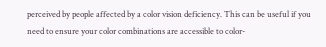perceived by people affected by a color vision deficiency. This can be useful if you need to ensure your color combinations are accessible to color-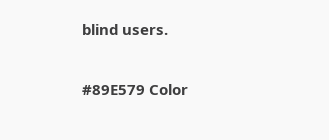blind users.

#89E579 Color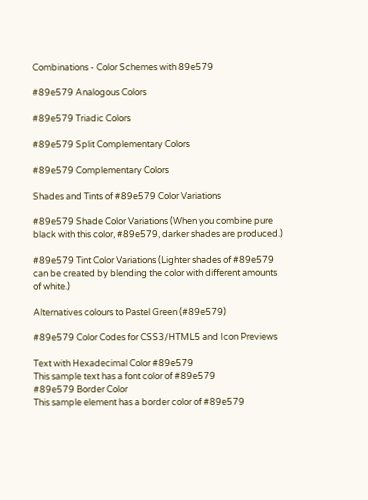Combinations - Color Schemes with 89e579

#89e579 Analogous Colors

#89e579 Triadic Colors

#89e579 Split Complementary Colors

#89e579 Complementary Colors

Shades and Tints of #89e579 Color Variations

#89e579 Shade Color Variations (When you combine pure black with this color, #89e579, darker shades are produced.)

#89e579 Tint Color Variations (Lighter shades of #89e579 can be created by blending the color with different amounts of white.)

Alternatives colours to Pastel Green (#89e579)

#89e579 Color Codes for CSS3/HTML5 and Icon Previews

Text with Hexadecimal Color #89e579
This sample text has a font color of #89e579
#89e579 Border Color
This sample element has a border color of #89e579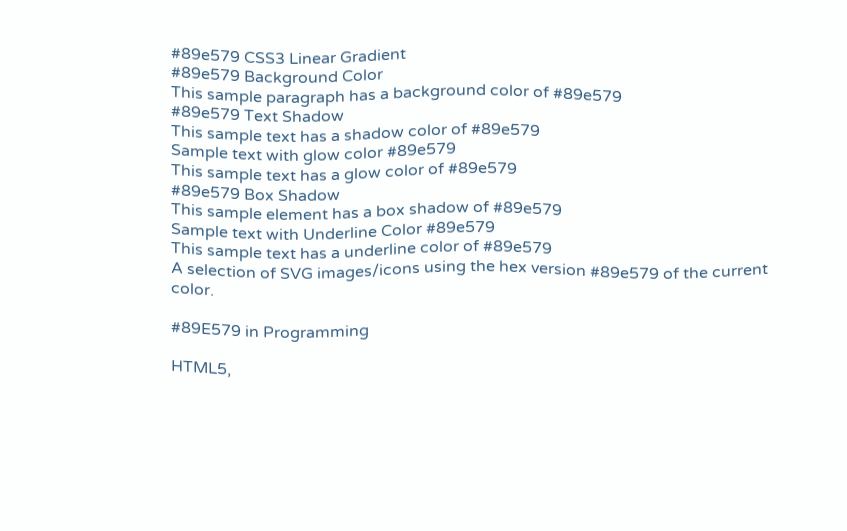#89e579 CSS3 Linear Gradient
#89e579 Background Color
This sample paragraph has a background color of #89e579
#89e579 Text Shadow
This sample text has a shadow color of #89e579
Sample text with glow color #89e579
This sample text has a glow color of #89e579
#89e579 Box Shadow
This sample element has a box shadow of #89e579
Sample text with Underline Color #89e579
This sample text has a underline color of #89e579
A selection of SVG images/icons using the hex version #89e579 of the current color.

#89E579 in Programming

HTML5,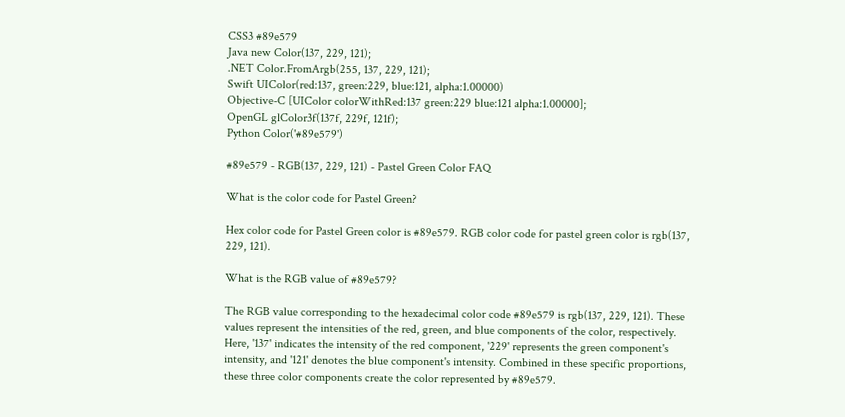CSS3 #89e579
Java new Color(137, 229, 121);
.NET Color.FromArgb(255, 137, 229, 121);
Swift UIColor(red:137, green:229, blue:121, alpha:1.00000)
Objective-C [UIColor colorWithRed:137 green:229 blue:121 alpha:1.00000];
OpenGL glColor3f(137f, 229f, 121f);
Python Color('#89e579')

#89e579 - RGB(137, 229, 121) - Pastel Green Color FAQ

What is the color code for Pastel Green?

Hex color code for Pastel Green color is #89e579. RGB color code for pastel green color is rgb(137, 229, 121).

What is the RGB value of #89e579?

The RGB value corresponding to the hexadecimal color code #89e579 is rgb(137, 229, 121). These values represent the intensities of the red, green, and blue components of the color, respectively. Here, '137' indicates the intensity of the red component, '229' represents the green component's intensity, and '121' denotes the blue component's intensity. Combined in these specific proportions, these three color components create the color represented by #89e579.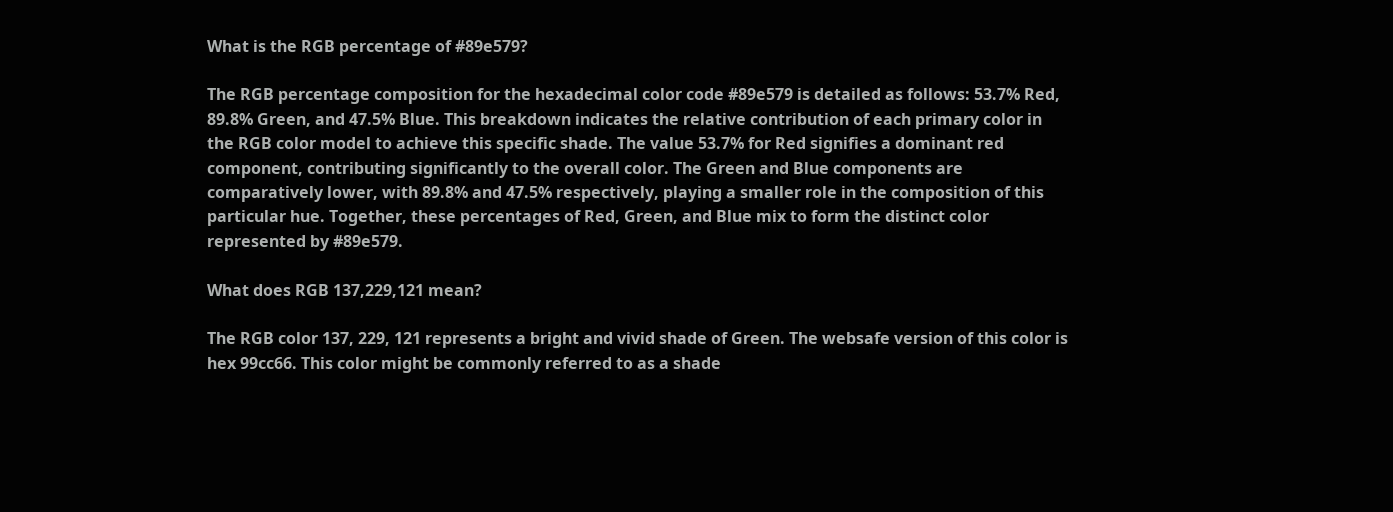What is the RGB percentage of #89e579?

The RGB percentage composition for the hexadecimal color code #89e579 is detailed as follows: 53.7% Red, 89.8% Green, and 47.5% Blue. This breakdown indicates the relative contribution of each primary color in the RGB color model to achieve this specific shade. The value 53.7% for Red signifies a dominant red component, contributing significantly to the overall color. The Green and Blue components are comparatively lower, with 89.8% and 47.5% respectively, playing a smaller role in the composition of this particular hue. Together, these percentages of Red, Green, and Blue mix to form the distinct color represented by #89e579.

What does RGB 137,229,121 mean?

The RGB color 137, 229, 121 represents a bright and vivid shade of Green. The websafe version of this color is hex 99cc66. This color might be commonly referred to as a shade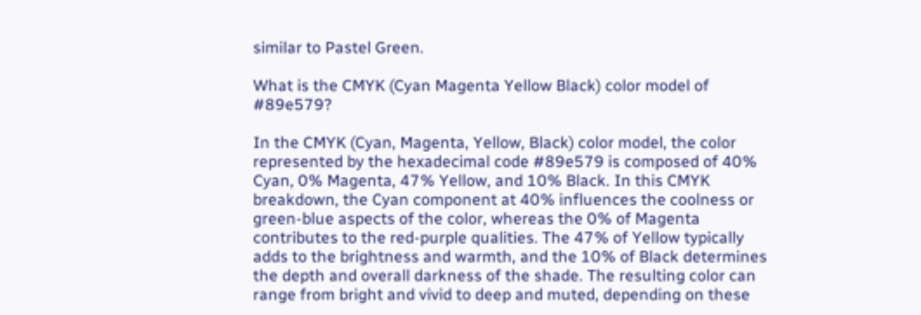similar to Pastel Green.

What is the CMYK (Cyan Magenta Yellow Black) color model of #89e579?

In the CMYK (Cyan, Magenta, Yellow, Black) color model, the color represented by the hexadecimal code #89e579 is composed of 40% Cyan, 0% Magenta, 47% Yellow, and 10% Black. In this CMYK breakdown, the Cyan component at 40% influences the coolness or green-blue aspects of the color, whereas the 0% of Magenta contributes to the red-purple qualities. The 47% of Yellow typically adds to the brightness and warmth, and the 10% of Black determines the depth and overall darkness of the shade. The resulting color can range from bright and vivid to deep and muted, depending on these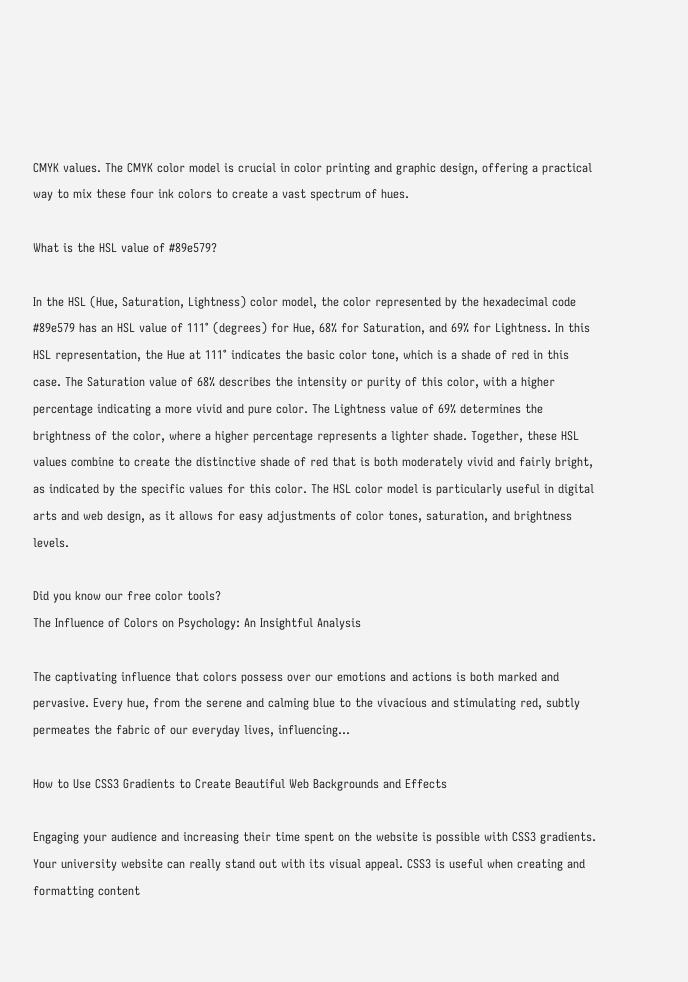CMYK values. The CMYK color model is crucial in color printing and graphic design, offering a practical way to mix these four ink colors to create a vast spectrum of hues.

What is the HSL value of #89e579?

In the HSL (Hue, Saturation, Lightness) color model, the color represented by the hexadecimal code #89e579 has an HSL value of 111° (degrees) for Hue, 68% for Saturation, and 69% for Lightness. In this HSL representation, the Hue at 111° indicates the basic color tone, which is a shade of red in this case. The Saturation value of 68% describes the intensity or purity of this color, with a higher percentage indicating a more vivid and pure color. The Lightness value of 69% determines the brightness of the color, where a higher percentage represents a lighter shade. Together, these HSL values combine to create the distinctive shade of red that is both moderately vivid and fairly bright, as indicated by the specific values for this color. The HSL color model is particularly useful in digital arts and web design, as it allows for easy adjustments of color tones, saturation, and brightness levels.

Did you know our free color tools?
The Influence of Colors on Psychology: An Insightful Analysis

The captivating influence that colors possess over our emotions and actions is both marked and pervasive. Every hue, from the serene and calming blue to the vivacious and stimulating red, subtly permeates the fabric of our everyday lives, influencing...

How to Use CSS3 Gradients to Create Beautiful Web Backgrounds and Effects

Engaging your audience and increasing their time spent on the website is possible with CSS3 gradients. Your university website can really stand out with its visual appeal. CSS3 is useful when creating and formatting content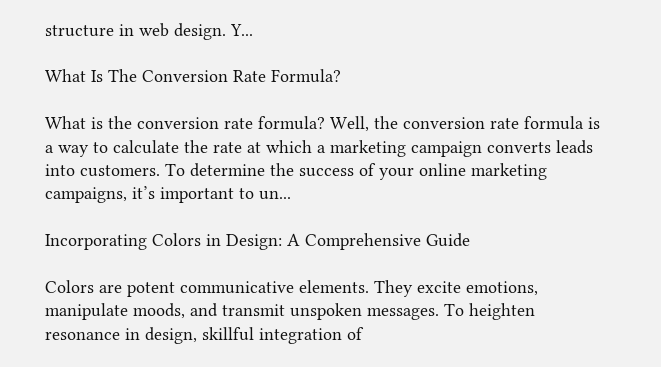structure in web design. Y...

What Is The Conversion Rate Formula?

What is the conversion rate formula? Well, the conversion rate formula is a way to calculate the rate at which a marketing campaign converts leads into customers. To determine the success of your online marketing campaigns, it’s important to un...

Incorporating Colors in Design: A Comprehensive Guide

Colors are potent communicative elements. They excite emotions, manipulate moods, and transmit unspoken messages. To heighten resonance in design, skillful integration of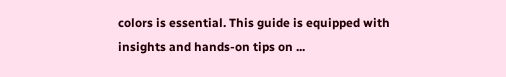colors is essential. This guide is equipped with insights and hands-on tips on ...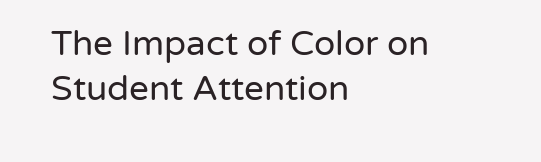The Impact of Color on Student Attention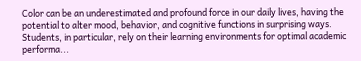Color can be an underestimated and profound force in our daily lives, having the potential to alter mood, behavior, and cognitive functions in surprising ways. Students, in particular, rely on their learning environments for optimal academic performa...